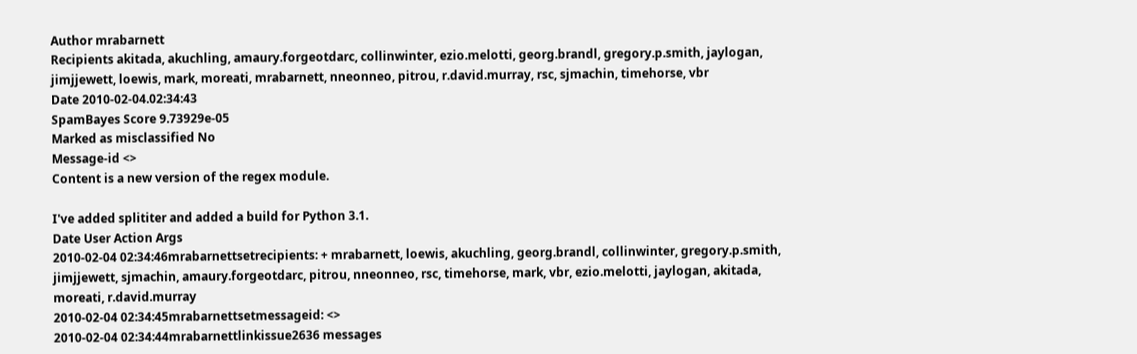Author mrabarnett
Recipients akitada, akuchling, amaury.forgeotdarc, collinwinter, ezio.melotti, georg.brandl, gregory.p.smith, jaylogan, jimjjewett, loewis, mark, moreati, mrabarnett, nneonneo, pitrou, r.david.murray, rsc, sjmachin, timehorse, vbr
Date 2010-02-04.02:34:43
SpamBayes Score 9.73929e-05
Marked as misclassified No
Message-id <>
Content is a new version of the regex module.

I've added splititer and added a build for Python 3.1.
Date User Action Args
2010-02-04 02:34:46mrabarnettsetrecipients: + mrabarnett, loewis, akuchling, georg.brandl, collinwinter, gregory.p.smith, jimjjewett, sjmachin, amaury.forgeotdarc, pitrou, nneonneo, rsc, timehorse, mark, vbr, ezio.melotti, jaylogan, akitada, moreati, r.david.murray
2010-02-04 02:34:45mrabarnettsetmessageid: <>
2010-02-04 02:34:44mrabarnettlinkissue2636 messages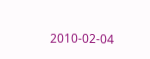2010-02-04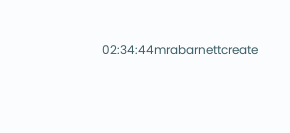02:34:44mrabarnettcreate